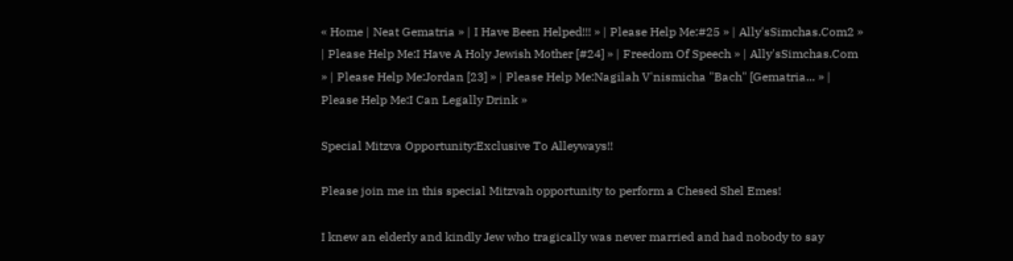« Home | Neat Gematria » | I Have Been Helped!!! » | Please Help Me:#25 » | Ally'sSimchas.Com2 » | Please Help Me:I Have A Holy Jewish Mother [#24] » | Freedom Of Speech » | Ally'sSimchas.Com » | Please Help Me:Jordan [23] » | Please Help Me:Nagilah V'nismicha "Bach" [Gematria... » | Please Help Me:I Can Legally Drink »

Special Mitzva Opportunity:Exclusive To Alleyways!!

Please join me in this special Mitzvah opportunity to perform a Chesed Shel Emes!

I knew an elderly and kindly Jew who tragically was never married and had nobody to say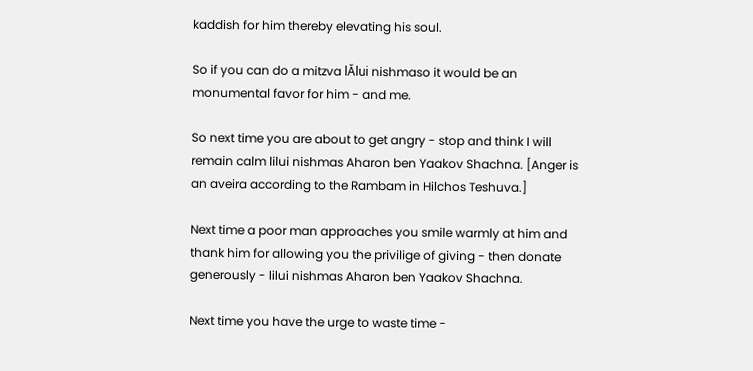kaddish for him thereby elevating his soul.

So if you can do a mitzva lĂlui nishmaso it would be an monumental favor for him - and me.

So next time you are about to get angry - stop and think I will remain calm lilui nishmas Aharon ben Yaakov Shachna. [Anger is an aveira according to the Rambam in Hilchos Teshuva.]

Next time a poor man approaches you smile warmly at him and thank him for allowing you the privilige of giving - then donate generously - lilui nishmas Aharon ben Yaakov Shachna.

Next time you have the urge to waste time -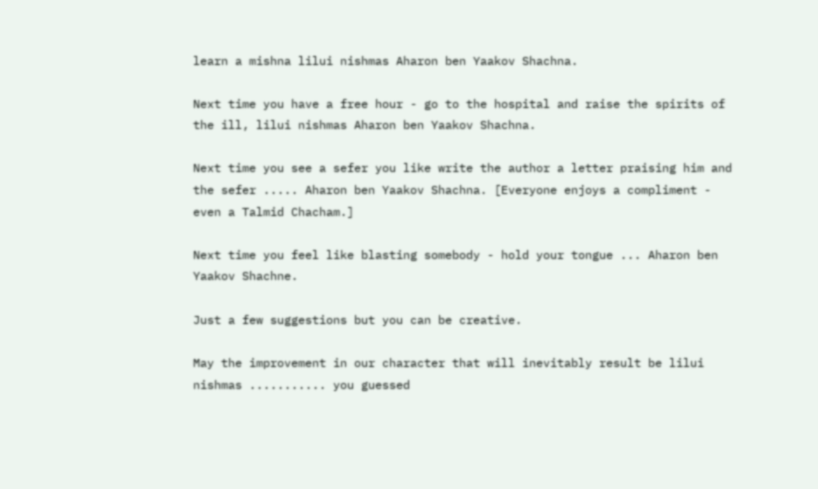learn a mishna lilui nishmas Aharon ben Yaakov Shachna.

Next time you have a free hour - go to the hospital and raise the spirits of the ill, lilui nishmas Aharon ben Yaakov Shachna.

Next time you see a sefer you like write the author a letter praising him and the sefer ..... Aharon ben Yaakov Shachna. [Everyone enjoys a compliment - even a Talmid Chacham.]

Next time you feel like blasting somebody - hold your tongue ... Aharon ben Yaakov Shachne.

Just a few suggestions but you can be creative.

May the improvement in our character that will inevitably result be lilui nishmas ........... you guessed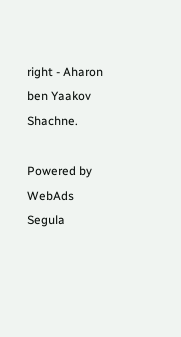right - Aharon ben Yaakov Shachne.

Powered by WebAds
Segula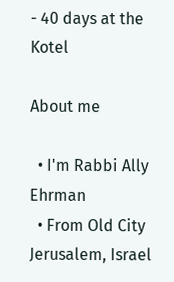- 40 days at the Kotel

About me

  • I'm Rabbi Ally Ehrman
  • From Old City Jerusalem, Israel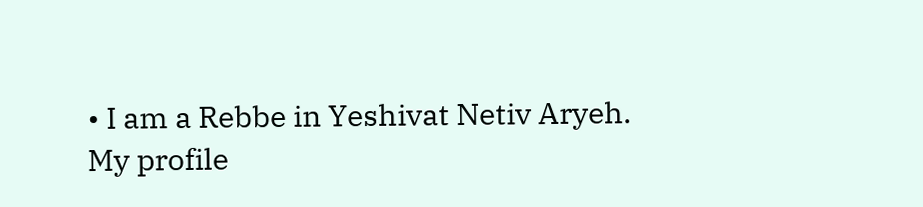• I am a Rebbe in Yeshivat Netiv Aryeh.
My profile